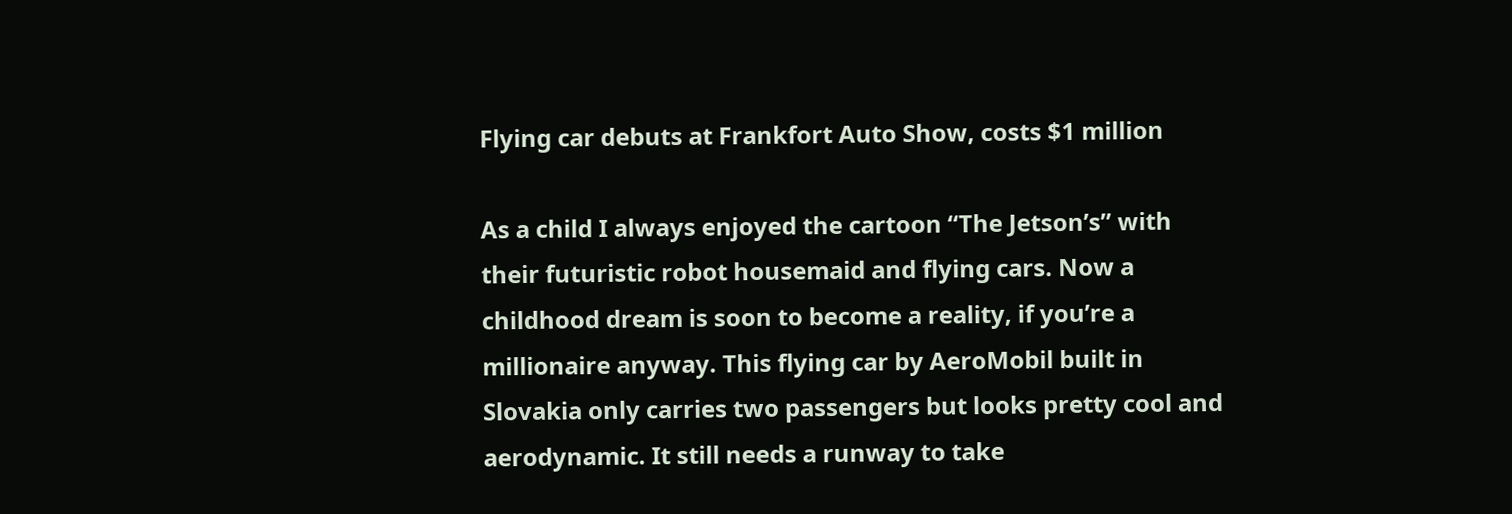Flying car debuts at Frankfort Auto Show, costs $1 million

As a child I always enjoyed the cartoon “The Jetson’s” with their futuristic robot housemaid and flying cars. Now a childhood dream is soon to become a reality, if you’re a millionaire anyway. This flying car by AeroMobil built in Slovakia only carries two passengers but looks pretty cool and aerodynamic. It still needs a runway to take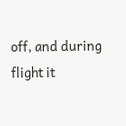off, and during flight it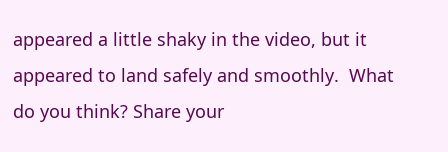appeared a little shaky in the video, but it appeared to land safely and smoothly.  What do you think? Share your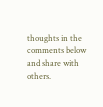thoughts in the comments below and share with others.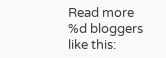Read more
%d bloggers like this: